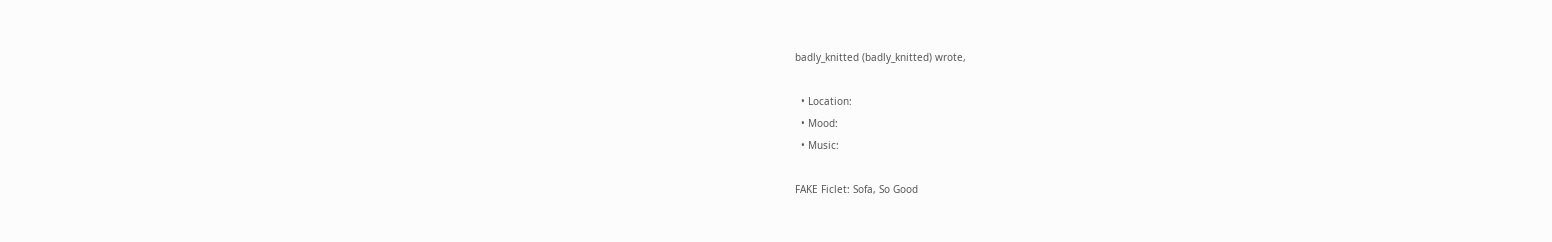badly_knitted (badly_knitted) wrote,

  • Location:
  • Mood:
  • Music:

FAKE Ficlet: Sofa, So Good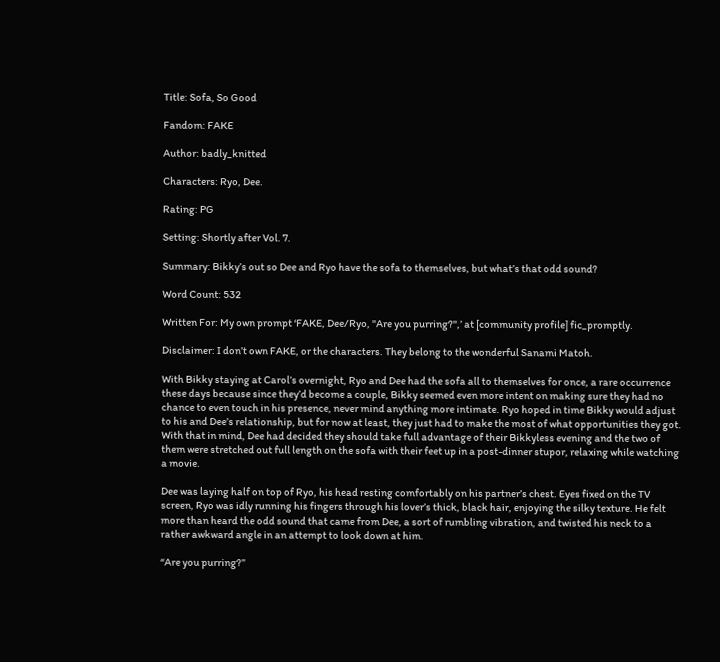Title: Sofa, So Good

Fandom: FAKE

Author: badly_knitted

Characters: Ryo, Dee.

Rating: PG

Setting: Shortly after Vol. 7.

Summary: Bikky’s out so Dee and Ryo have the sofa to themselves, but what’s that odd sound?

Word Count: 532

Written For: My own prompt ‘FAKE, Dee/Ryo, "Are you purring?",’ at [community profile] fic_promptly.

Disclaimer: I don’t own FAKE, or the characters. They belong to the wonderful Sanami Matoh.

With Bikky staying at Carol’s overnight, Ryo and Dee had the sofa all to themselves for once, a rare occurrence these days because since they’d become a couple, Bikky seemed even more intent on making sure they had no chance to even touch in his presence, never mind anything more intimate. Ryo hoped in time Bikky would adjust to his and Dee’s relationship, but for now at least, they just had to make the most of what opportunities they got. With that in mind, Dee had decided they should take full advantage of their Bikkyless evening and the two of them were stretched out full length on the sofa with their feet up in a post-dinner stupor, relaxing while watching a movie.

Dee was laying half on top of Ryo, his head resting comfortably on his partner’s chest. Eyes fixed on the TV screen, Ryo was idly running his fingers through his lover’s thick, black hair, enjoying the silky texture. He felt more than heard the odd sound that came from Dee, a sort of rumbling vibration, and twisted his neck to a rather awkward angle in an attempt to look down at him.

“Are you purring?”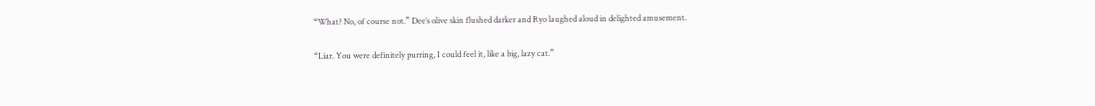“What? No, of course not.” Dee’s olive skin flushed darker and Ryo laughed aloud in delighted amusement.

“Liar. You were definitely purring, I could feel it, like a big, lazy cat.”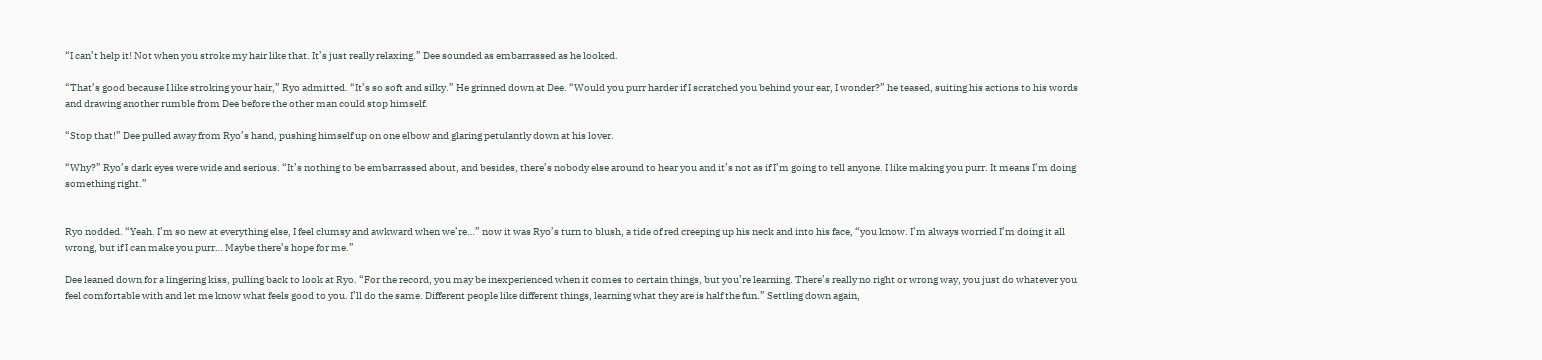“I can’t help it! Not when you stroke my hair like that. It’s just really relaxing.” Dee sounded as embarrassed as he looked.

“That’s good because I like stroking your hair,” Ryo admitted. “It’s so soft and silky.” He grinned down at Dee. “Would you purr harder if I scratched you behind your ear, I wonder?” he teased, suiting his actions to his words and drawing another rumble from Dee before the other man could stop himself.

“Stop that!” Dee pulled away from Ryo’s hand, pushing himself up on one elbow and glaring petulantly down at his lover.

“Why?” Ryo’s dark eyes were wide and serious. “It’s nothing to be embarrassed about, and besides, there’s nobody else around to hear you and it’s not as if I’m going to tell anyone. I like making you purr. It means I’m doing something right.”


Ryo nodded. “Yeah. I’m so new at everything else, I feel clumsy and awkward when we’re…” now it was Ryo’s turn to blush, a tide of red creeping up his neck and into his face, “you know. I’m always worried I’m doing it all wrong, but if I can make you purr… Maybe there’s hope for me.”

Dee leaned down for a lingering kiss, pulling back to look at Ryo. “For the record, you may be inexperienced when it comes to certain things, but you’re learning. There’s really no right or wrong way, you just do whatever you feel comfortable with and let me know what feels good to you. I’ll do the same. Different people like different things, learning what they are is half the fun.” Settling down again,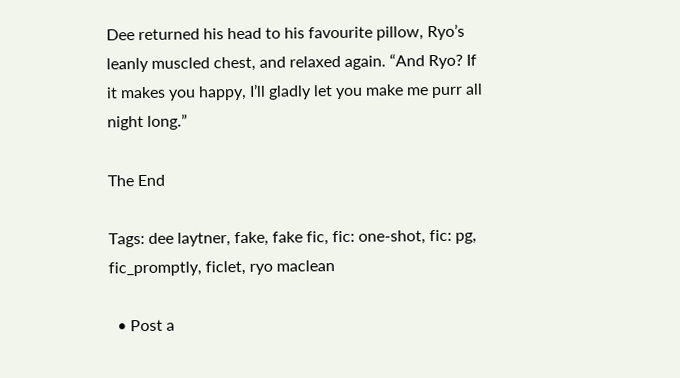Dee returned his head to his favourite pillow, Ryo’s leanly muscled chest, and relaxed again. “And Ryo? If it makes you happy, I’ll gladly let you make me purr all night long.”

The End

Tags: dee laytner, fake, fake fic, fic: one-shot, fic: pg, fic_promptly, ficlet, ryo maclean

  • Post a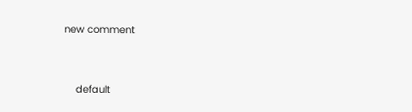new comment


    default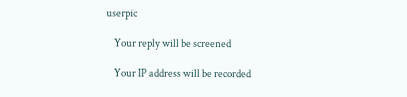userpic

    Your reply will be screened

    Your IP address will be recorded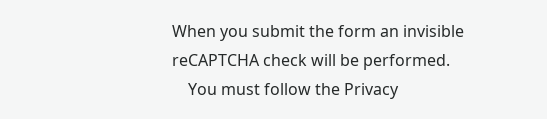When you submit the form an invisible reCAPTCHA check will be performed.
    You must follow the Privacy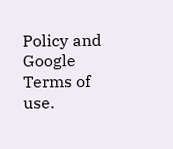Policy and Google Terms of use.